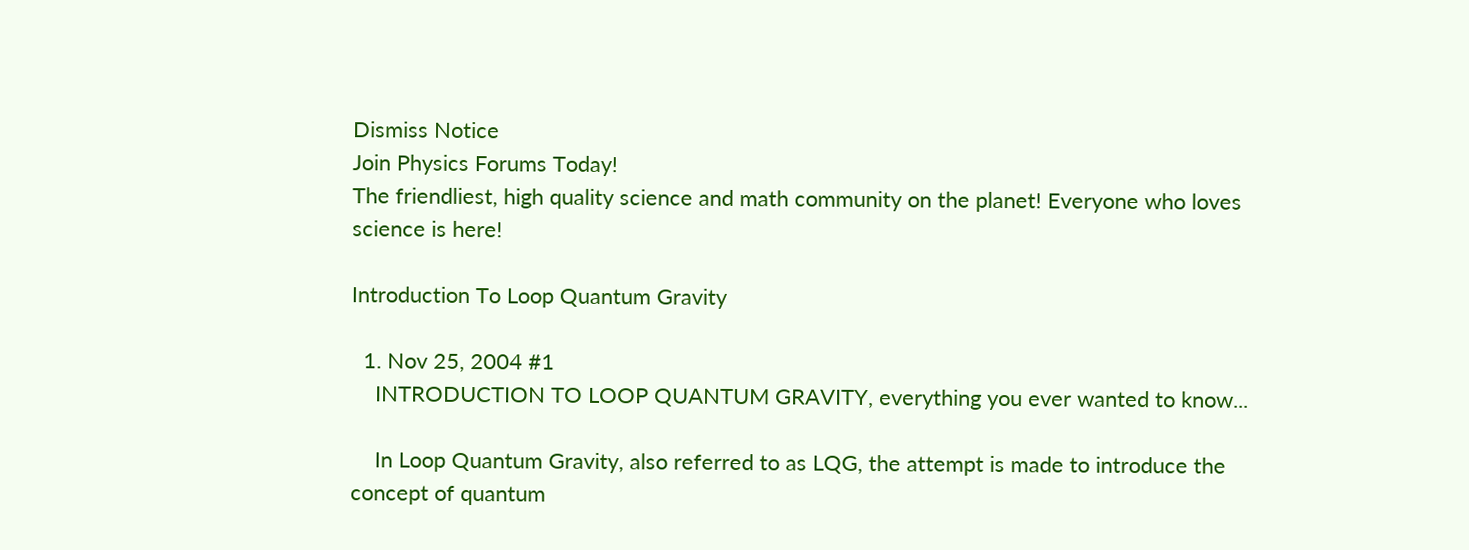Dismiss Notice
Join Physics Forums Today!
The friendliest, high quality science and math community on the planet! Everyone who loves science is here!

Introduction To Loop Quantum Gravity

  1. Nov 25, 2004 #1
    INTRODUCTION TO LOOP QUANTUM GRAVITY, everything you ever wanted to know...

    In Loop Quantum Gravity, also referred to as LQG, the attempt is made to introduce the concept of quantum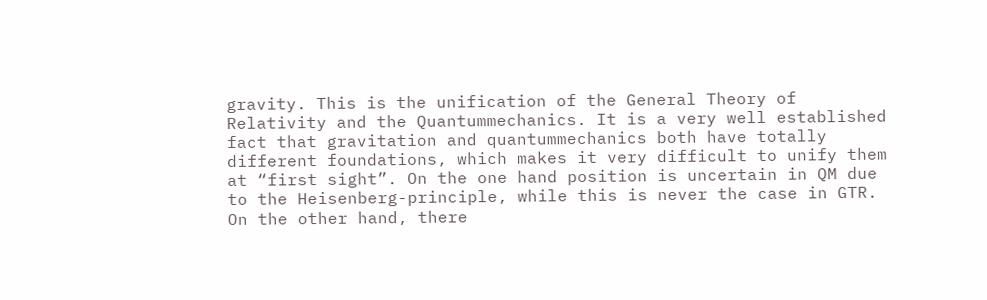gravity. This is the unification of the General Theory of Relativity and the Quantummechanics. It is a very well established fact that gravitation and quantummechanics both have totally different foundations, which makes it very difficult to unify them at “first sight”. On the one hand position is uncertain in QM due to the Heisenberg-principle, while this is never the case in GTR. On the other hand, there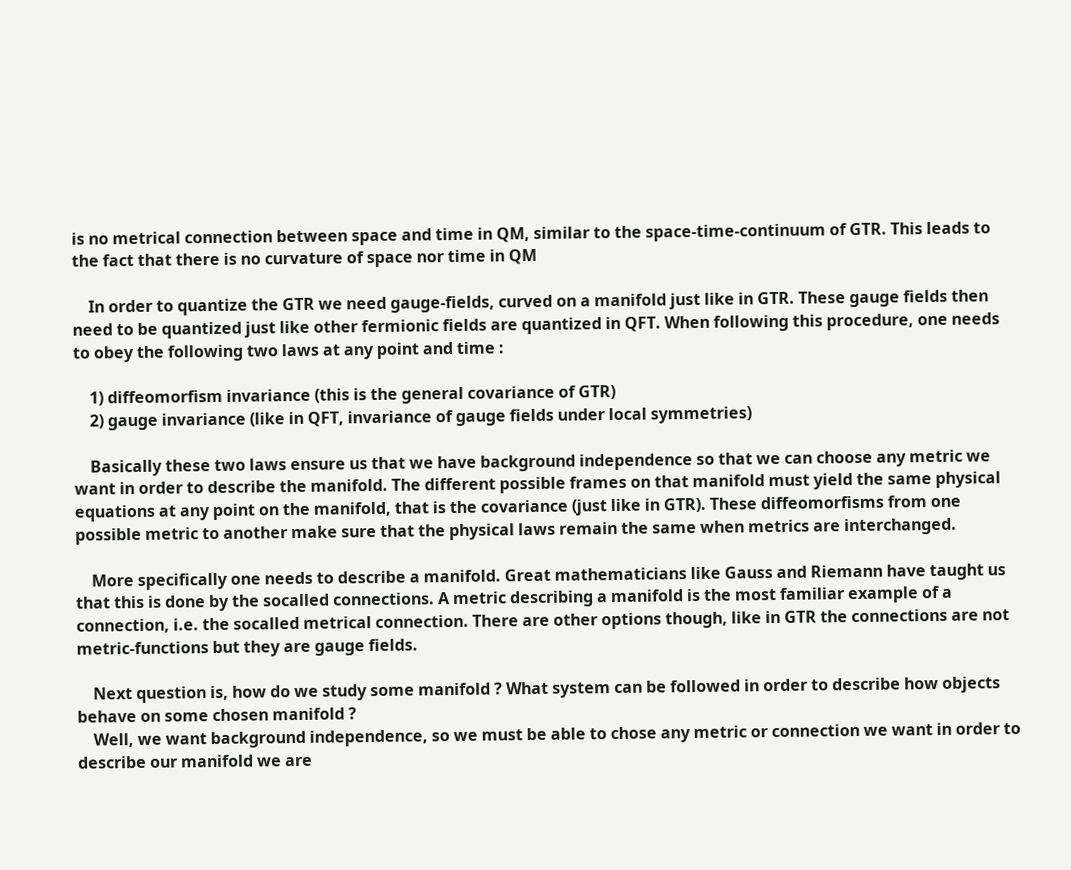is no metrical connection between space and time in QM, similar to the space-time-continuum of GTR. This leads to the fact that there is no curvature of space nor time in QM

    In order to quantize the GTR we need gauge-fields, curved on a manifold just like in GTR. These gauge fields then need to be quantized just like other fermionic fields are quantized in QFT. When following this procedure, one needs to obey the following two laws at any point and time :

    1) diffeomorfism invariance (this is the general covariance of GTR)
    2) gauge invariance (like in QFT, invariance of gauge fields under local symmetries)

    Basically these two laws ensure us that we have background independence so that we can choose any metric we want in order to describe the manifold. The different possible frames on that manifold must yield the same physical equations at any point on the manifold, that is the covariance (just like in GTR). These diffeomorfisms from one possible metric to another make sure that the physical laws remain the same when metrics are interchanged.

    More specifically one needs to describe a manifold. Great mathematicians like Gauss and Riemann have taught us that this is done by the socalled connections. A metric describing a manifold is the most familiar example of a connection, i.e. the socalled metrical connection. There are other options though, like in GTR the connections are not metric-functions but they are gauge fields.

    Next question is, how do we study some manifold ? What system can be followed in order to describe how objects behave on some chosen manifold ?
    Well, we want background independence, so we must be able to chose any metric or connection we want in order to describe our manifold we are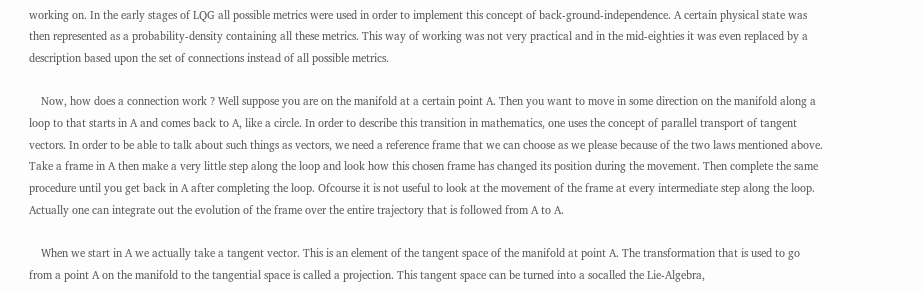working on. In the early stages of LQG all possible metrics were used in order to implement this concept of back-ground-independence. A certain physical state was then represented as a probability-density containing all these metrics. This way of working was not very practical and in the mid-eighties it was even replaced by a description based upon the set of connections instead of all possible metrics.

    Now, how does a connection work ? Well suppose you are on the manifold at a certain point A. Then you want to move in some direction on the manifold along a loop to that starts in A and comes back to A, like a circle. In order to describe this transition in mathematics, one uses the concept of parallel transport of tangent vectors. In order to be able to talk about such things as vectors, we need a reference frame that we can choose as we please because of the two laws mentioned above. Take a frame in A then make a very little step along the loop and look how this chosen frame has changed its position during the movement. Then complete the same procedure until you get back in A after completing the loop. Ofcourse it is not useful to look at the movement of the frame at every intermediate step along the loop. Actually one can integrate out the evolution of the frame over the entire trajectory that is followed from A to A.

    When we start in A we actually take a tangent vector. This is an element of the tangent space of the manifold at point A. The transformation that is used to go from a point A on the manifold to the tangential space is called a projection. This tangent space can be turned into a socalled the Lie-Algebra,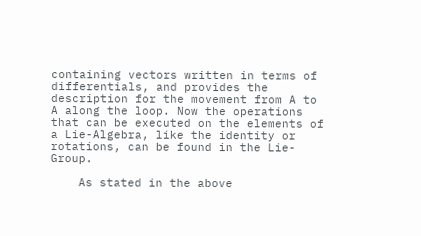containing vectors written in terms of differentials, and provides the description for the movement from A to A along the loop. Now the operations that can be executed on the elements of a Lie-Algebra, like the identity or rotations, can be found in the Lie-Group.

    As stated in the above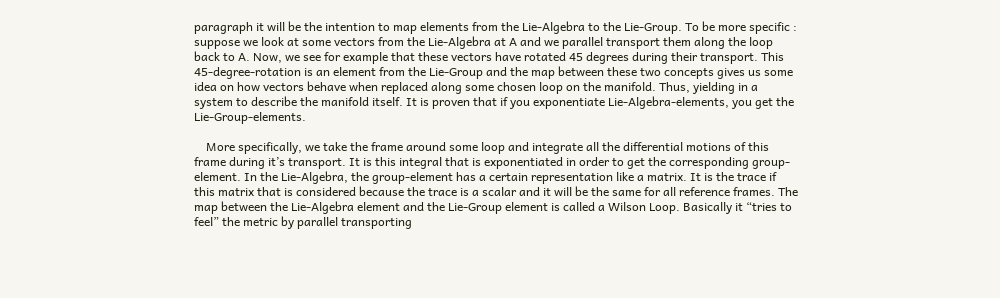paragraph it will be the intention to map elements from the Lie-Algebra to the Lie-Group. To be more specific : suppose we look at some vectors from the Lie-Algebra at A and we parallel transport them along the loop back to A. Now, we see for example that these vectors have rotated 45 degrees during their transport. This 45-degree-rotation is an element from the Lie-Group and the map between these two concepts gives us some idea on how vectors behave when replaced along some chosen loop on the manifold. Thus, yielding in a system to describe the manifold itself. It is proven that if you exponentiate Lie-Algebra-elements, you get the Lie-Group-elements.

    More specifically, we take the frame around some loop and integrate all the differential motions of this frame during it’s transport. It is this integral that is exponentiated in order to get the corresponding group-element. In the Lie-Algebra, the group-element has a certain representation like a matrix. It is the trace if this matrix that is considered because the trace is a scalar and it will be the same for all reference frames. The map between the Lie-Algebra element and the Lie-Group element is called a Wilson Loop. Basically it “tries to feel” the metric by parallel transporting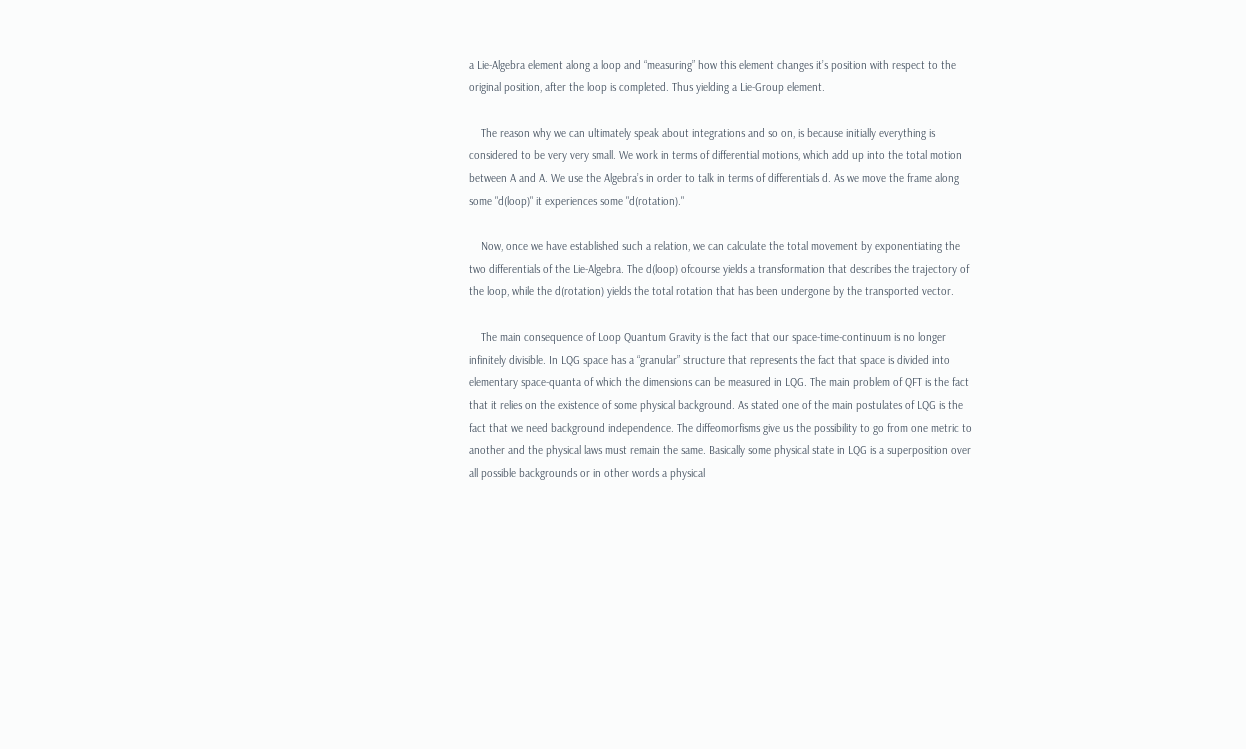a Lie-Algebra element along a loop and “measuring” how this element changes it’s position with respect to the original position, after the loop is completed. Thus yielding a Lie-Group element.

    The reason why we can ultimately speak about integrations and so on, is because initially everything is considered to be very very small. We work in terms of differential motions, which add up into the total motion between A and A. We use the Algebra’s in order to talk in terms of differentials d. As we move the frame along some "d(loop)" it experiences some "d(rotation)."

    Now, once we have established such a relation, we can calculate the total movement by exponentiating the two differentials of the Lie-Algebra. The d(loop) ofcourse yields a transformation that describes the trajectory of the loop, while the d(rotation) yields the total rotation that has been undergone by the transported vector.

    The main consequence of Loop Quantum Gravity is the fact that our space-time-continuum is no longer infinitely divisible. In LQG space has a “granular” structure that represents the fact that space is divided into elementary space-quanta of which the dimensions can be measured in LQG. The main problem of QFT is the fact that it relies on the existence of some physical background. As stated one of the main postulates of LQG is the fact that we need background independence. The diffeomorfisms give us the possibility to go from one metric to another and the physical laws must remain the same. Basically some physical state in LQG is a superposition over all possible backgrounds or in other words a physical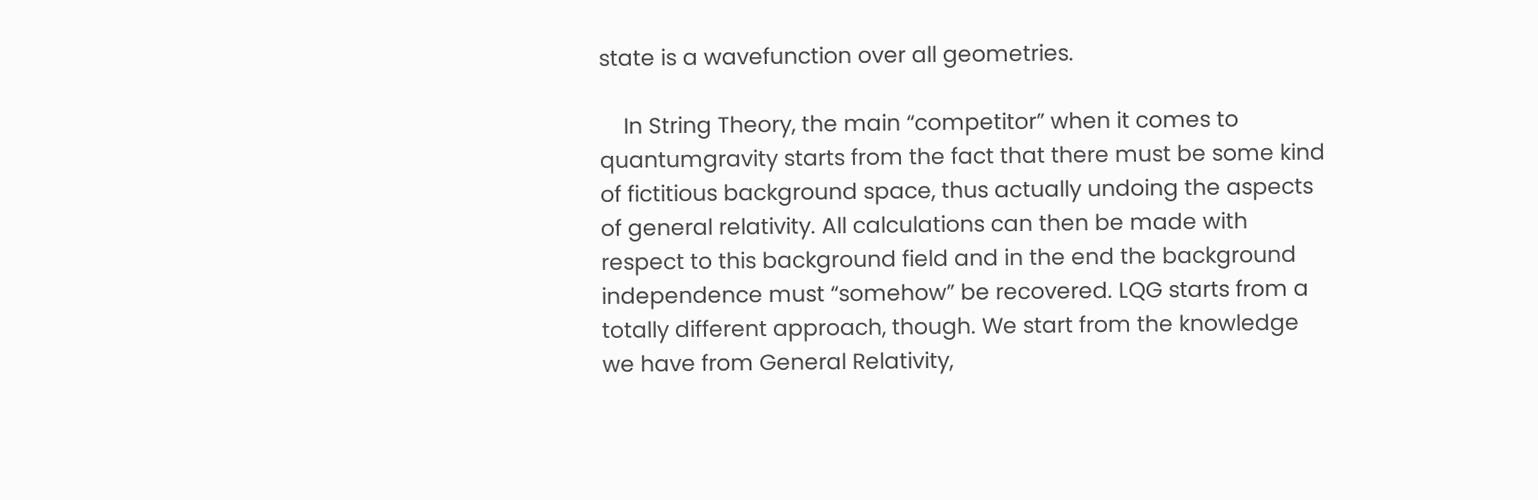state is a wavefunction over all geometries.

    In String Theory, the main “competitor” when it comes to quantumgravity starts from the fact that there must be some kind of fictitious background space, thus actually undoing the aspects of general relativity. All calculations can then be made with respect to this background field and in the end the background independence must “somehow” be recovered. LQG starts from a totally different approach, though. We start from the knowledge we have from General Relativity,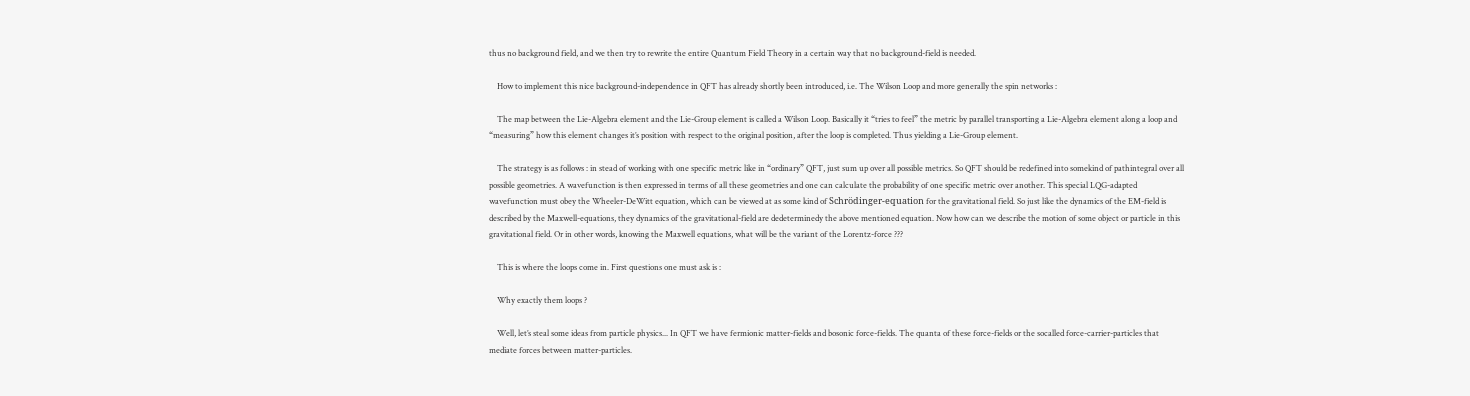thus no background field, and we then try to rewrite the entire Quantum Field Theory in a certain way that no background-field is needed.

    How to implement this nice background-independence in QFT has already shortly been introduced, i.e. The Wilson Loop and more generally the spin networks :

    The map between the Lie-Algebra element and the Lie-Group element is called a Wilson Loop. Basically it “tries to feel” the metric by parallel transporting a Lie-Algebra element along a loop and “measuring” how this element changes it’s position with respect to the original position, after the loop is completed. Thus yielding a Lie-Group element.

    The strategy is as follows : in stead of working with one specific metric like in “ordinary” QFT, just sum up over all possible metrics. So QFT should be redefined into somekind of pathintegral over all possible geometries. A wavefunction is then expressed in terms of all these geometries and one can calculate the probability of one specific metric over another. This special LQG-adapted wavefunction must obey the Wheeler-DeWitt equation, which can be viewed at as some kind of Schrödinger-equation for the gravitational field. So just like the dynamics of the EM-field is described by the Maxwell-equations, they dynamics of the gravitational-field are dedeterminedy the above mentioned equation. Now how can we describe the motion of some object or particle in this gravitational field. Or in other words, knowing the Maxwell equations, what will be the variant of the Lorentz-force ???

    This is where the loops come in. First questions one must ask is :

    Why exactly them loops ?

    Well, let’s steal some ideas from particle physics... In QFT we have fermionic matter-fields and bosonic force-fields. The quanta of these force-fields or the socalled force-carrier-particles that mediate forces between matter-particles.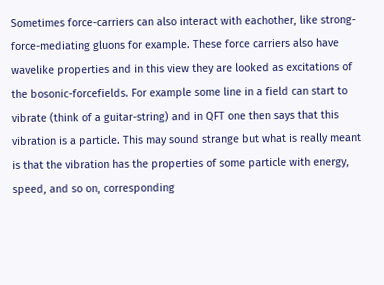Sometimes force-carriers can also interact with eachother, like strong-force-mediating gluons for example. These force carriers also have wavelike properties and in this view they are looked as excitations of the bosonic-forcefields. For example some line in a field can start to vibrate (think of a guitar-string) and in QFT one then says that this vibration is a particle. This may sound strange but what is really meant is that the vibration has the properties of some particle with energy, speed, and so on, corresponding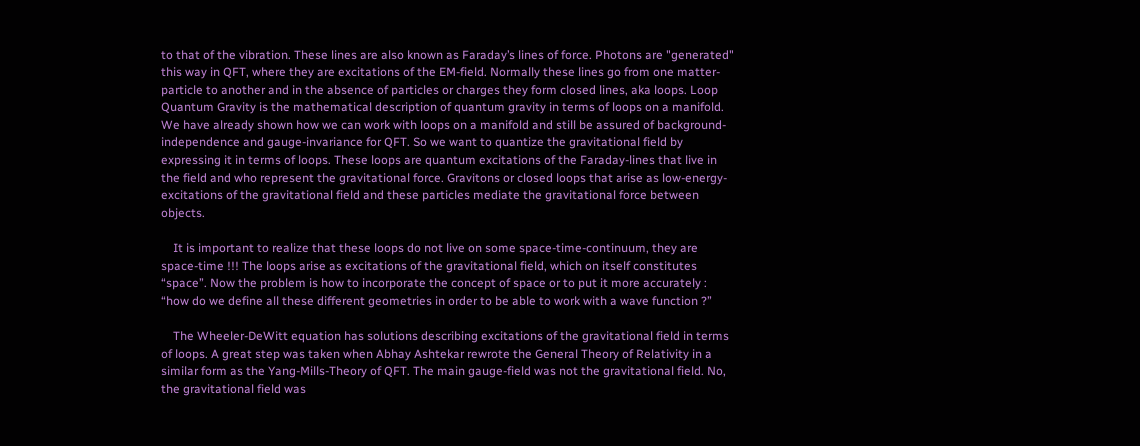to that of the vibration. These lines are also known as Faraday’s lines of force. Photons are "generated" this way in QFT, where they are excitations of the EM-field. Normally these lines go from one matter-particle to another and in the absence of particles or charges they form closed lines, aka loops. Loop Quantum Gravity is the mathematical description of quantum gravity in terms of loops on a manifold. We have already shown how we can work with loops on a manifold and still be assured of background-independence and gauge-invariance for QFT. So we want to quantize the gravitational field by expressing it in terms of loops. These loops are quantum excitations of the Faraday-lines that live in the field and who represent the gravitational force. Gravitons or closed loops that arise as low-energy-excitations of the gravitational field and these particles mediate the gravitational force between objects.

    It is important to realize that these loops do not live on some space-time-continuum, they are space-time !!! The loops arise as excitations of the gravitational field, which on itself constitutes “space”. Now the problem is how to incorporate the concept of space or to put it more accurately : “how do we define all these different geometries in order to be able to work with a wave function ?”

    The Wheeler-DeWitt equation has solutions describing excitations of the gravitational field in terms of loops. A great step was taken when Abhay Ashtekar rewrote the General Theory of Relativity in a similar form as the Yang-Mills-Theory of QFT. The main gauge-field was not the gravitational field. No, the gravitational field was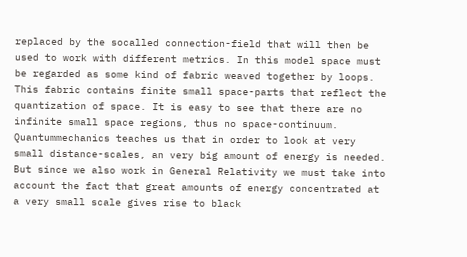replaced by the socalled connection-field that will then be used to work with different metrics. In this model space must be regarded as some kind of fabric weaved together by loops. This fabric contains finite small space-parts that reflect the quantization of space. It is easy to see that there are no infinite small space regions, thus no space-continuum. Quantummechanics teaches us that in order to look at very small distance-scales, an very big amount of energy is needed. But since we also work in General Relativity we must take into account the fact that great amounts of energy concentrated at a very small scale gives rise to black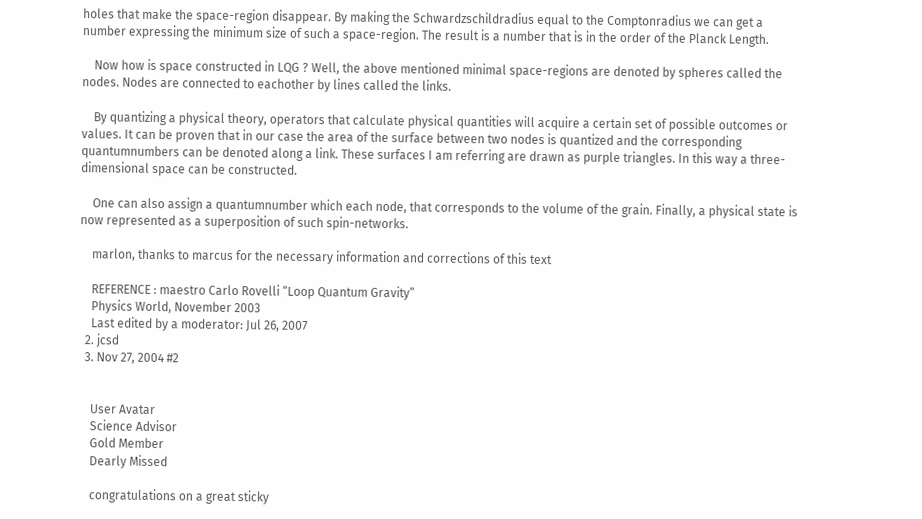holes that make the space-region disappear. By making the Schwardzschildradius equal to the Comptonradius we can get a number expressing the minimum size of such a space-region. The result is a number that is in the order of the Planck Length.

    Now how is space constructed in LQG ? Well, the above mentioned minimal space-regions are denoted by spheres called the nodes. Nodes are connected to eachother by lines called the links.

    By quantizing a physical theory, operators that calculate physical quantities will acquire a certain set of possible outcomes or values. It can be proven that in our case the area of the surface between two nodes is quantized and the corresponding quantumnumbers can be denoted along a link. These surfaces I am referring are drawn as purple triangles. In this way a three-dimensional space can be constructed.

    One can also assign a quantumnumber which each node, that corresponds to the volume of the grain. Finally, a physical state is now represented as a superposition of such spin-networks.

    marlon, thanks to marcus for the necessary information and corrections of this text

    REFERENCE : maestro Carlo Rovelli “Loop Quantum Gravity”
    Physics World, November 2003
    Last edited by a moderator: Jul 26, 2007
  2. jcsd
  3. Nov 27, 2004 #2


    User Avatar
    Science Advisor
    Gold Member
    Dearly Missed

    congratulations on a great sticky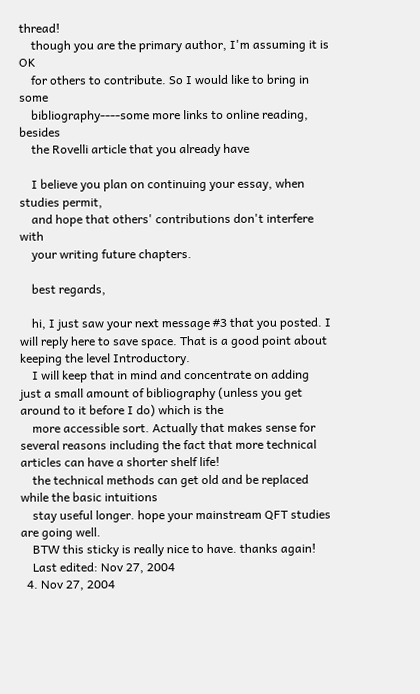thread!
    though you are the primary author, I'm assuming it is OK
    for others to contribute. So I would like to bring in some
    bibliography----some more links to online reading, besides
    the Rovelli article that you already have

    I believe you plan on continuing your essay, when studies permit,
    and hope that others' contributions don't interfere with
    your writing future chapters.

    best regards,

    hi, I just saw your next message #3 that you posted. I will reply here to save space. That is a good point about keeping the level Introductory.
    I will keep that in mind and concentrate on adding just a small amount of bibliography (unless you get around to it before I do) which is the
    more accessible sort. Actually that makes sense for several reasons including the fact that more technical articles can have a shorter shelf life!
    the technical methods can get old and be replaced while the basic intuitions
    stay useful longer. hope your mainstream QFT studies are going well.
    BTW this sticky is really nice to have. thanks again!
    Last edited: Nov 27, 2004
  4. Nov 27, 2004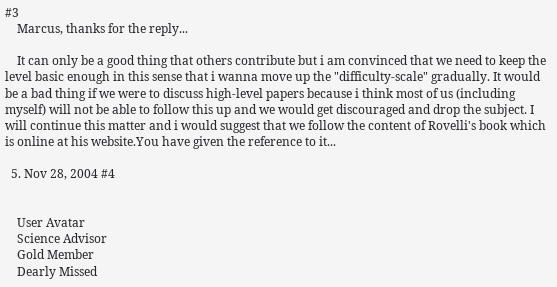#3
    Marcus, thanks for the reply...

    It can only be a good thing that others contribute but i am convinced that we need to keep the level basic enough in this sense that i wanna move up the "difficulty-scale" gradually. It would be a bad thing if we were to discuss high-level papers because i think most of us (including myself) will not be able to follow this up and we would get discouraged and drop the subject. I will continue this matter and i would suggest that we follow the content of Rovelli's book which is online at his website.You have given the reference to it...

  5. Nov 28, 2004 #4


    User Avatar
    Science Advisor
    Gold Member
    Dearly Missed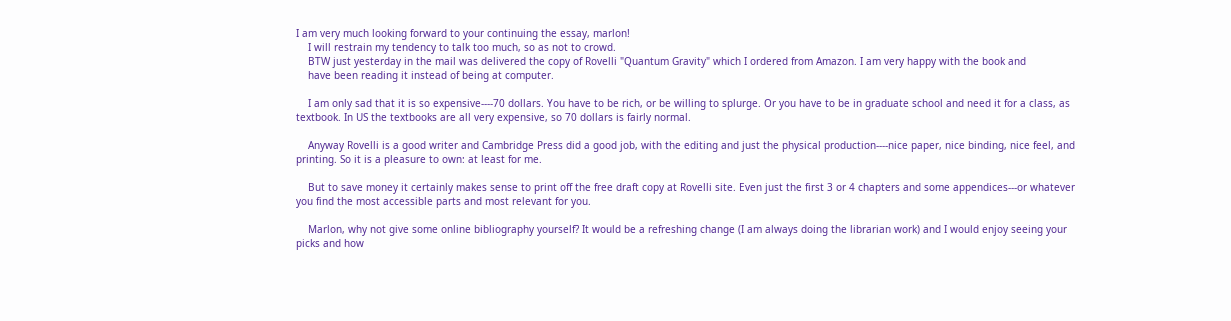I am very much looking forward to your continuing the essay, marlon!
    I will restrain my tendency to talk too much, so as not to crowd.
    BTW just yesterday in the mail was delivered the copy of Rovelli "Quantum Gravity" which I ordered from Amazon. I am very happy with the book and
    have been reading it instead of being at computer.

    I am only sad that it is so expensive----70 dollars. You have to be rich, or be willing to splurge. Or you have to be in graduate school and need it for a class, as textbook. In US the textbooks are all very expensive, so 70 dollars is fairly normal.

    Anyway Rovelli is a good writer and Cambridge Press did a good job, with the editing and just the physical production----nice paper, nice binding, nice feel, and printing. So it is a pleasure to own: at least for me.

    But to save money it certainly makes sense to print off the free draft copy at Rovelli site. Even just the first 3 or 4 chapters and some appendices---or whatever you find the most accessible parts and most relevant for you.

    Marlon, why not give some online bibliography yourself? It would be a refreshing change (I am always doing the librarian work) and I would enjoy seeing your picks and how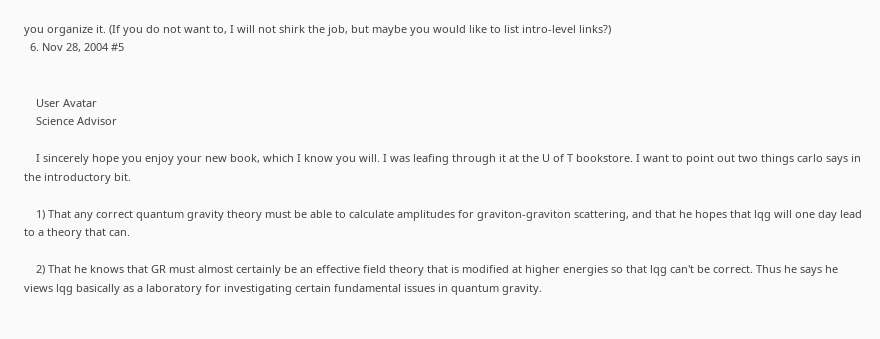you organize it. (If you do not want to, I will not shirk the job, but maybe you would like to list intro-level links?)
  6. Nov 28, 2004 #5


    User Avatar
    Science Advisor

    I sincerely hope you enjoy your new book, which I know you will. I was leafing through it at the U of T bookstore. I want to point out two things carlo says in the introductory bit.

    1) That any correct quantum gravity theory must be able to calculate amplitudes for graviton-graviton scattering, and that he hopes that lqg will one day lead to a theory that can.

    2) That he knows that GR must almost certainly be an effective field theory that is modified at higher energies so that lqg can't be correct. Thus he says he views lqg basically as a laboratory for investigating certain fundamental issues in quantum gravity.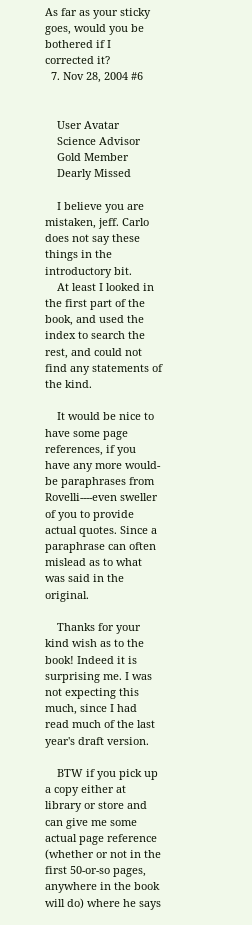As far as your sticky goes, would you be bothered if I corrected it?
  7. Nov 28, 2004 #6


    User Avatar
    Science Advisor
    Gold Member
    Dearly Missed

    I believe you are mistaken, jeff. Carlo does not say these things in the introductory bit.
    At least I looked in the first part of the book, and used the index to search the rest, and could not find any statements of the kind.

    It would be nice to have some page references, if you have any more would-be paraphrases from Rovelli----even sweller of you to provide actual quotes. Since a paraphrase can often mislead as to what was said in the original.

    Thanks for your kind wish as to the book! Indeed it is surprising me. I was not expecting this much, since I had read much of the last year's draft version.

    BTW if you pick up a copy either at library or store and can give me some actual page reference (whether or not in the first 50-or-so pages, anywhere in the book will do) where he says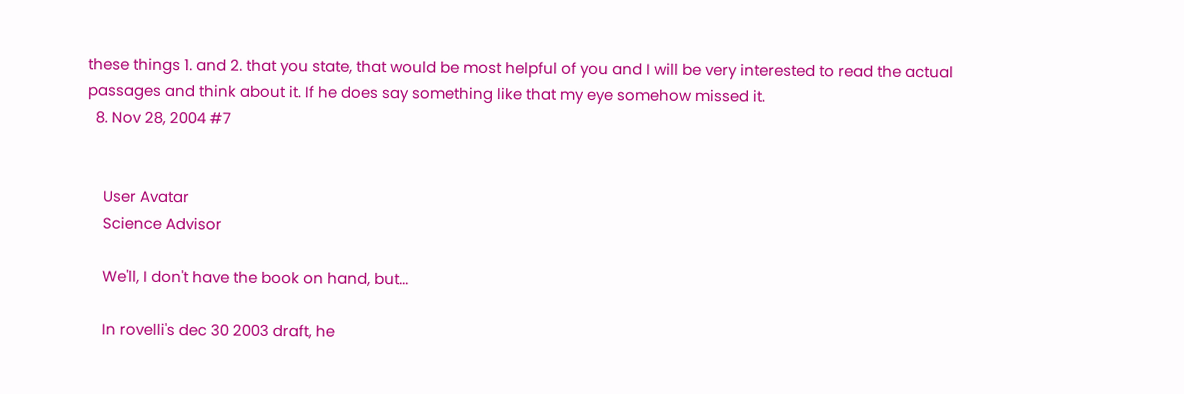these things 1. and 2. that you state, that would be most helpful of you and I will be very interested to read the actual passages and think about it. If he does say something like that my eye somehow missed it.
  8. Nov 28, 2004 #7


    User Avatar
    Science Advisor

    We'll, I don't have the book on hand, but...

    In rovelli's dec 30 2003 draft, he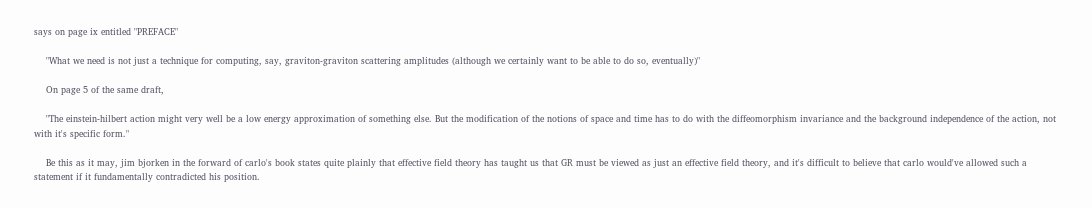says on page ix entitled "PREFACE"

    "What we need is not just a technique for computing, say, graviton-graviton scattering amplitudes (although we certainly want to be able to do so, eventually)"

    On page 5 of the same draft,

    "The einstein-hilbert action might very well be a low energy approximation of something else. But the modification of the notions of space and time has to do with the diffeomorphism invariance and the background independence of the action, not with it's specific form."

    Be this as it may, jim bjorken in the forward of carlo's book states quite plainly that effective field theory has taught us that GR must be viewed as just an effective field theory, and it's difficult to believe that carlo would've allowed such a statement if it fundamentally contradicted his position.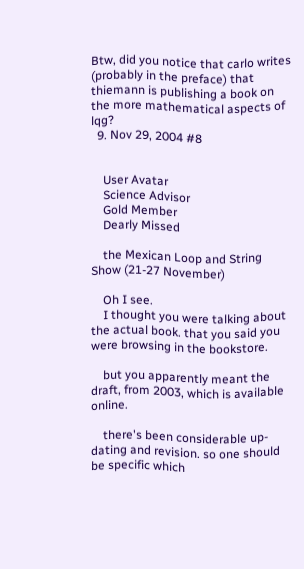Btw, did you notice that carlo writes (probably in the preface) that thiemann is publishing a book on the more mathematical aspects of lqg?
  9. Nov 29, 2004 #8


    User Avatar
    Science Advisor
    Gold Member
    Dearly Missed

    the Mexican Loop and String Show (21-27 November)

    Oh I see.
    I thought you were talking about the actual book. that you said you were browsing in the bookstore.

    but you apparently meant the draft, from 2003, which is available online.

    there's been considerable up-dating and revision. so one should be specific which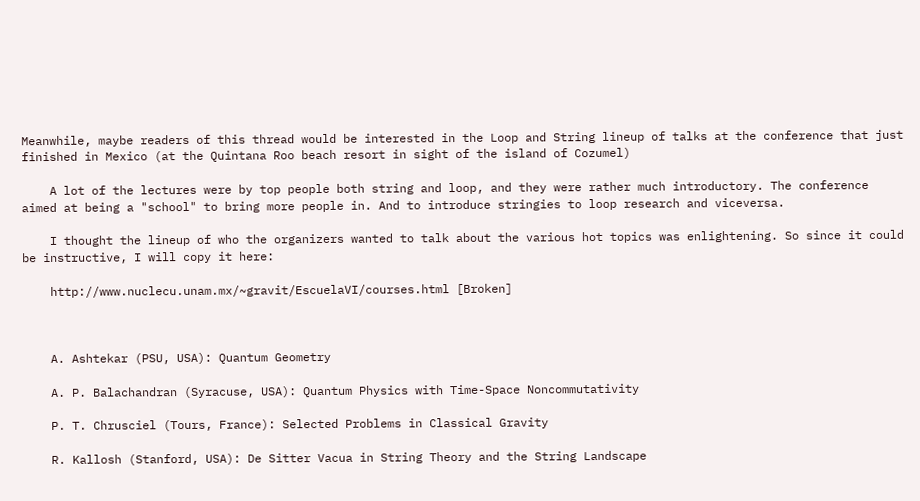Meanwhile, maybe readers of this thread would be interested in the Loop and String lineup of talks at the conference that just finished in Mexico (at the Quintana Roo beach resort in sight of the island of Cozumel)

    A lot of the lectures were by top people both string and loop, and they were rather much introductory. The conference aimed at being a "school" to bring more people in. And to introduce stringies to loop research and viceversa.

    I thought the lineup of who the organizers wanted to talk about the various hot topics was enlightening. So since it could be instructive, I will copy it here:

    http://www.nuclecu.unam.mx/~gravit/EscuelaVI/courses.html [Broken]



    A. Ashtekar (PSU, USA): Quantum Geometry

    A. P. Balachandran (Syracuse, USA): Quantum Physics with Time-Space Noncommutativity

    P. T. Chrusciel (Tours, France): Selected Problems in Classical Gravity

    R. Kallosh (Stanford, USA): De Sitter Vacua in String Theory and the String Landscape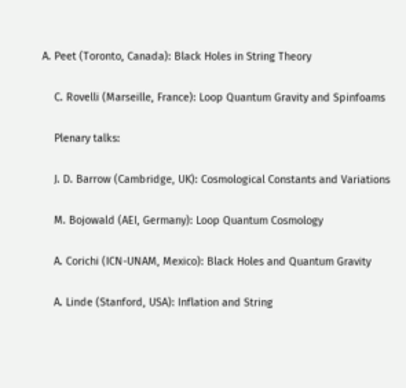A. Peet (Toronto, Canada): Black Holes in String Theory

    C. Rovelli (Marseille, France): Loop Quantum Gravity and Spinfoams

    Plenary talks:

    J. D. Barrow (Cambridge, UK): Cosmological Constants and Variations

    M. Bojowald (AEI, Germany): Loop Quantum Cosmology

    A. Corichi (ICN-UNAM, Mexico): Black Holes and Quantum Gravity

    A. Linde (Stanford, USA): Inflation and String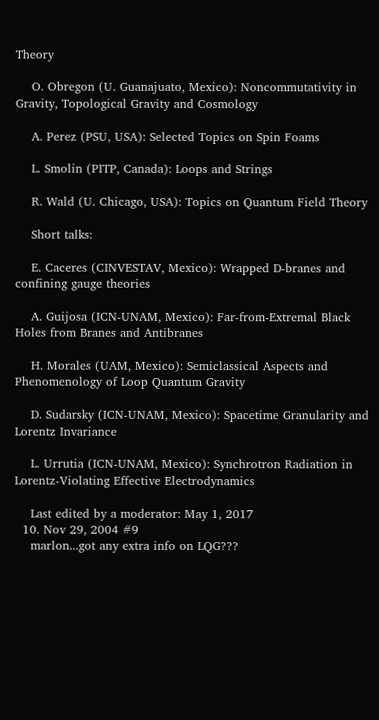Theory

    O. Obregon (U. Guanajuato, Mexico): Noncommutativity in Gravity, Topological Gravity and Cosmology

    A. Perez (PSU, USA): Selected Topics on Spin Foams

    L. Smolin (PITP, Canada): Loops and Strings

    R. Wald (U. Chicago, USA): Topics on Quantum Field Theory

    Short talks:

    E. Caceres (CINVESTAV, Mexico): Wrapped D-branes and confining gauge theories

    A. Guijosa (ICN-UNAM, Mexico): Far-from-Extremal Black Holes from Branes and Antibranes

    H. Morales (UAM, Mexico): Semiclassical Aspects and Phenomenology of Loop Quantum Gravity

    D. Sudarsky (ICN-UNAM, Mexico): Spacetime Granularity and Lorentz Invariance

    L. Urrutia (ICN-UNAM, Mexico): Synchrotron Radiation in Lorentz-Violating Effective Electrodynamics

    Last edited by a moderator: May 1, 2017
  10. Nov 29, 2004 #9
    marlon...got any extra info on LQG???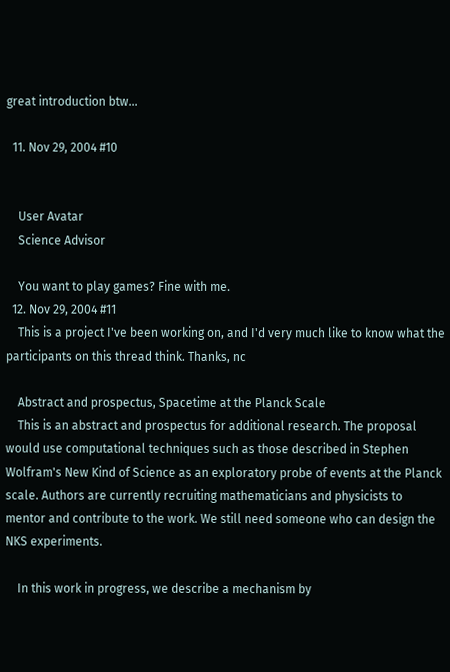great introduction btw...

  11. Nov 29, 2004 #10


    User Avatar
    Science Advisor

    You want to play games? Fine with me.
  12. Nov 29, 2004 #11
    This is a project I've been working on, and I'd very much like to know what the participants on this thread think. Thanks, nc

    Abstract and prospectus, Spacetime at the Planck Scale
    This is an abstract and prospectus for additional research. The proposal would use computational techniques such as those described in Stephen Wolfram's New Kind of Science as an exploratory probe of events at the Planck scale. Authors are currently recruiting mathematicians and physicists to mentor and contribute to the work. We still need someone who can design the NKS experiments.

    In this work in progress, we describe a mechanism by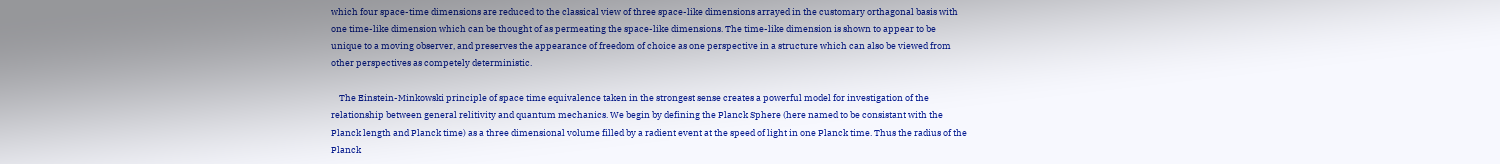which four space-time dimensions are reduced to the classical view of three space-like dimensions arrayed in the customary orthagonal basis with one time-like dimension which can be thought of as permeating the space-like dimensions. The time-like dimension is shown to appear to be unique to a moving observer, and preserves the appearance of freedom of choice as one perspective in a structure which can also be viewed from other perspectives as competely deterministic.

    The Einstein-Minkowski principle of space time equivalence taken in the strongest sense creates a powerful model for investigation of the relationship between general relitivity and quantum mechanics. We begin by defining the Planck Sphere (here named to be consistant with the Planck length and Planck time) as a three dimensional volume filled by a radient event at the speed of light in one Planck time. Thus the radius of the Planck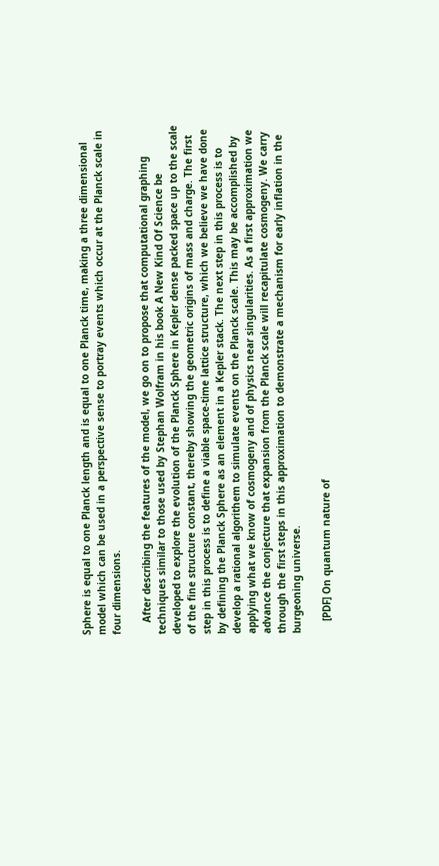Sphere is equal to one Planck length and is equal to one Planck time, making a three dimensional model which can be used in a perspective sense to portray events which occur at the Planck scale in four dimensions.

    After describing the features of the model, we go on to propose that computational graphing techniques similar to those used by Stephan Wolfram in his book A New Kind Of Science be developed to explore the evolution of the Planck Sphere in Kepler dense packed space up to the scale of the fine structure constant, thereby showing the geometric origins of mass and charge. The first step in this process is to define a viable space-time lattice structure, which we believe we have done by defining the Planck Sphere as an element in a Kepler stack. The next step in this process is to develop a rational algorithem to simulate events on the Planck scale. This may be accomplished by applying what we know of cosmogeny and of physics near singularities. As a first approximation we advance the conjecture that expansion from the Planck scale will recapitulate cosmogeny. We carry through the first steps in this approximation to demonstrate a mechanism for early inflation in the burgeoning universe.

    [PDF] On quantum nature of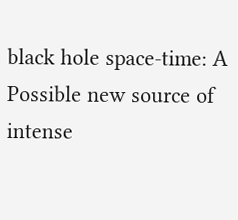black hole space-time: A Possible new source of intense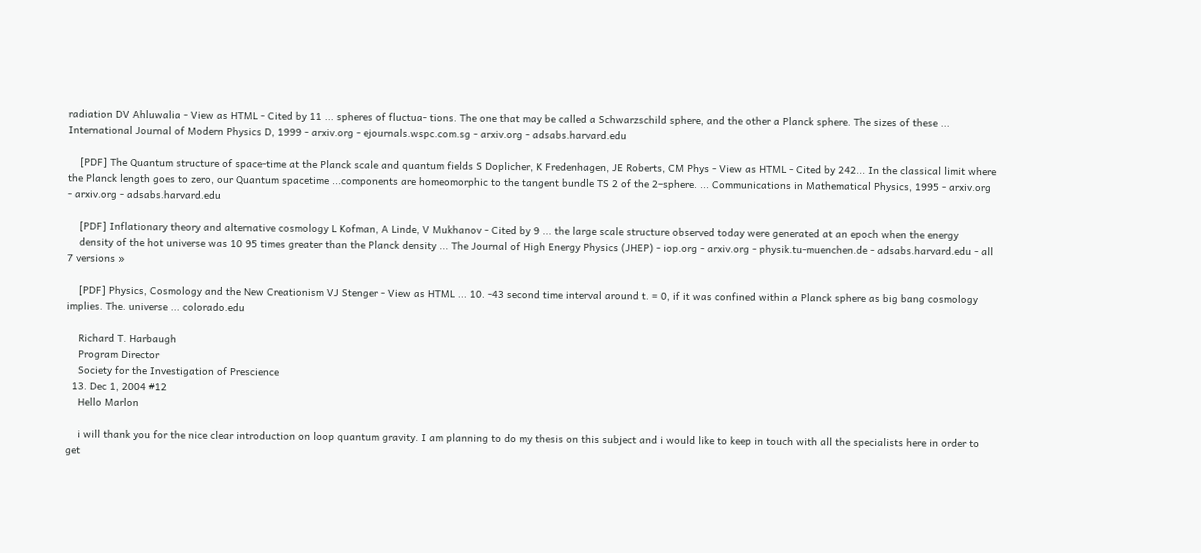radiation DV Ahluwalia - View as HTML - Cited by 11 ... spheres of fluctua- tions. The one that may be called a Schwarzschild sphere, and the other a Planck sphere. The sizes of these ... International Journal of Modern Physics D, 1999 - arxiv.org - ejournals.wspc.com.sg - arxiv.org - adsabs.harvard.edu

    [PDF] The Quantum structure of space-time at the Planck scale and quantum fields S Doplicher, K Fredenhagen, JE Roberts, CM Phys - View as HTML - Cited by 242... In the classical limit where the Planck length goes to zero, our Quantum spacetime ...components are homeomorphic to the tangent bundle TS 2 of the 2–sphere. ... Communications in Mathematical Physics, 1995 - arxiv.org - arxiv.org - adsabs.harvard.edu

    [PDF] Inflationary theory and alternative cosmology L Kofman, A Linde, V Mukhanov - Cited by 9 ... the large scale structure observed today were generated at an epoch when the energy
    density of the hot universe was 10 95 times greater than the Planck density ... The Journal of High Energy Physics (JHEP) - iop.org - arxiv.org - physik.tu-muenchen.de - adsabs.harvard.edu - all 7 versions »

    [PDF] Physics, Cosmology and the New Creationism VJ Stenger - View as HTML ... 10. -43 second time interval around t. = 0, if it was confined within a Planck sphere as big bang cosmology implies. The. universe ... colorado.edu

    Richard T. Harbaugh
    Program Director
    Society for the Investigation of Prescience
  13. Dec 1, 2004 #12
    Hello Marlon

    i will thank you for the nice clear introduction on loop quantum gravity. I am planning to do my thesis on this subject and i would like to keep in touch with all the specialists here in order to get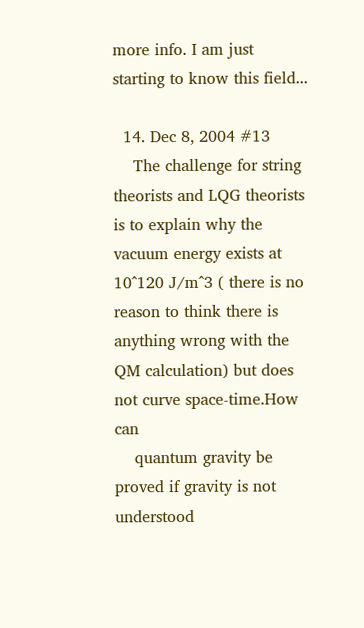more info. I am just starting to know this field...

  14. Dec 8, 2004 #13
    The challenge for string theorists and LQG theorists is to explain why the vacuum energy exists at 10^120 J/m^3 ( there is no reason to think there is anything wrong with the QM calculation) but does not curve space-time.How can
    quantum gravity be proved if gravity is not understood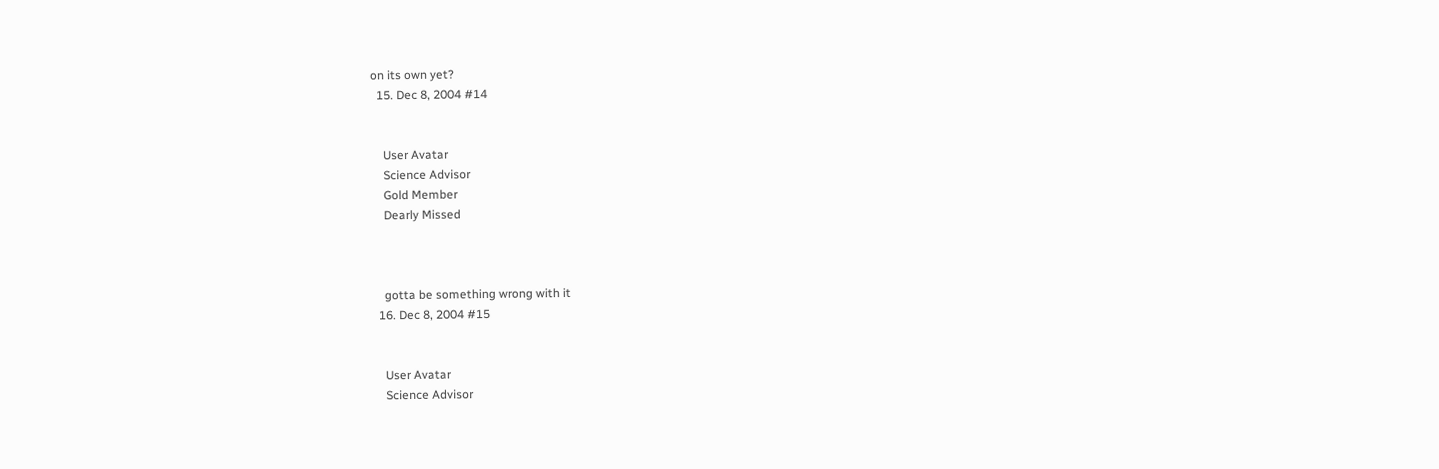on its own yet?
  15. Dec 8, 2004 #14


    User Avatar
    Science Advisor
    Gold Member
    Dearly Missed



    gotta be something wrong with it
  16. Dec 8, 2004 #15


    User Avatar
    Science Advisor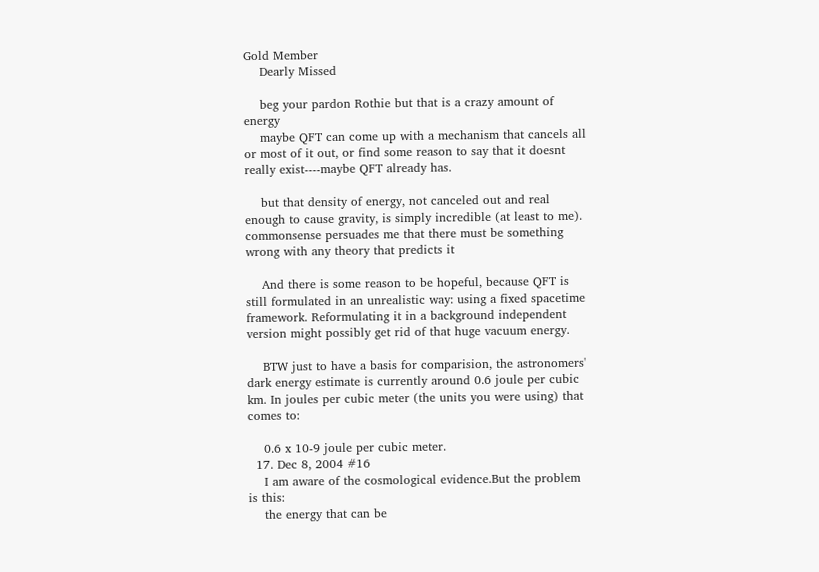Gold Member
    Dearly Missed

    beg your pardon Rothie but that is a crazy amount of energy
    maybe QFT can come up with a mechanism that cancels all or most of it out, or find some reason to say that it doesnt really exist----maybe QFT already has.

    but that density of energy, not canceled out and real enough to cause gravity, is simply incredible (at least to me). commonsense persuades me that there must be something wrong with any theory that predicts it

    And there is some reason to be hopeful, because QFT is still formulated in an unrealistic way: using a fixed spacetime framework. Reformulating it in a background independent version might possibly get rid of that huge vacuum energy.

    BTW just to have a basis for comparision, the astronomers' dark energy estimate is currently around 0.6 joule per cubic km. In joules per cubic meter (the units you were using) that comes to:

    0.6 x 10-9 joule per cubic meter.
  17. Dec 8, 2004 #16
    I am aware of the cosmological evidence.But the problem is this:
    the energy that can be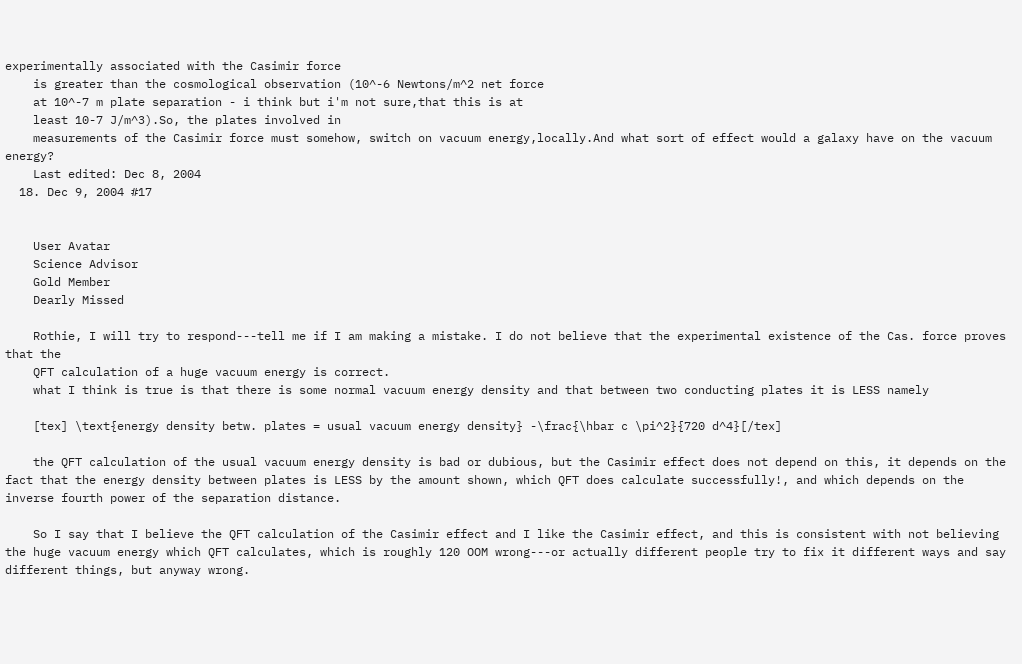experimentally associated with the Casimir force
    is greater than the cosmological observation (10^-6 Newtons/m^2 net force
    at 10^-7 m plate separation - i think but i'm not sure,that this is at
    least 10-7 J/m^3).So, the plates involved in
    measurements of the Casimir force must somehow, switch on vacuum energy,locally.And what sort of effect would a galaxy have on the vacuum energy?
    Last edited: Dec 8, 2004
  18. Dec 9, 2004 #17


    User Avatar
    Science Advisor
    Gold Member
    Dearly Missed

    Rothie, I will try to respond---tell me if I am making a mistake. I do not believe that the experimental existence of the Cas. force proves that the
    QFT calculation of a huge vacuum energy is correct.
    what I think is true is that there is some normal vacuum energy density and that between two conducting plates it is LESS namely

    [tex] \text{energy density betw. plates = usual vacuum energy density} -\frac{\hbar c \pi^2}{720 d^4}[/tex]

    the QFT calculation of the usual vacuum energy density is bad or dubious, but the Casimir effect does not depend on this, it depends on the fact that the energy density between plates is LESS by the amount shown, which QFT does calculate successfully!, and which depends on the inverse fourth power of the separation distance.

    So I say that I believe the QFT calculation of the Casimir effect and I like the Casimir effect, and this is consistent with not believing the huge vacuum energy which QFT calculates, which is roughly 120 OOM wrong---or actually different people try to fix it different ways and say different things, but anyway wrong.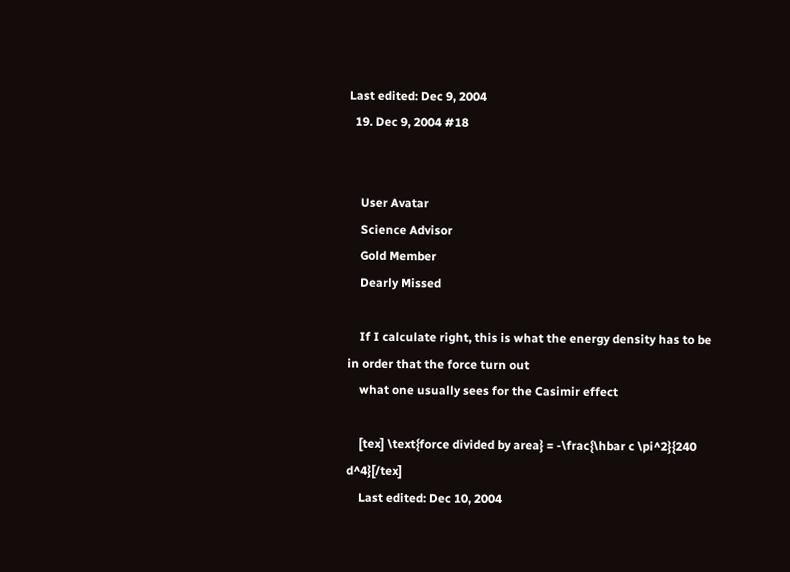Last edited: Dec 9, 2004
  19. Dec 9, 2004 #18


    User Avatar
    Science Advisor
    Gold Member
    Dearly Missed

    If I calculate right, this is what the energy density has to be in order that the force turn out
    what one usually sees for the Casimir effect

    [tex] \text{force divided by area} = -\frac{\hbar c \pi^2}{240 d^4}[/tex]
    Last edited: Dec 10, 2004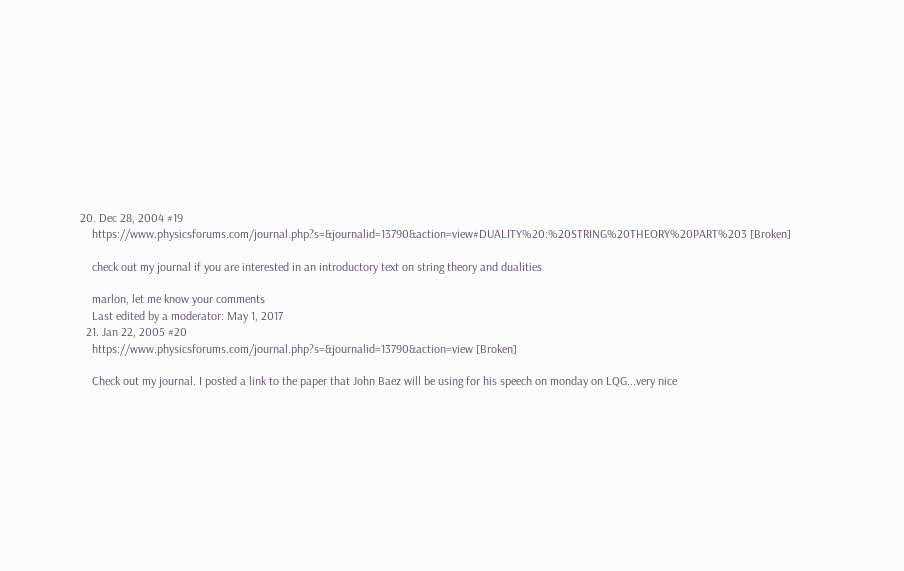20. Dec 28, 2004 #19
    https://www.physicsforums.com/journal.php?s=&journalid=13790&action=view#DUALITY%20:%20STRING%20THEORY%20PART%203 [Broken]

    check out my journal if you are interested in an introductory text on string theory and dualities

    marlon, let me know your comments
    Last edited by a moderator: May 1, 2017
  21. Jan 22, 2005 #20
    https://www.physicsforums.com/journal.php?s=&journalid=13790&action=view [Broken]

    Check out my journal. I posted a link to the paper that John Baez will be using for his speech on monday on LQG...very nice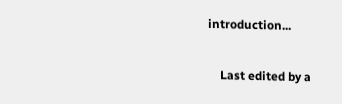introduction...

    Last edited by a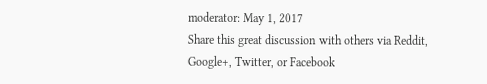moderator: May 1, 2017
Share this great discussion with others via Reddit, Google+, Twitter, or Facebook